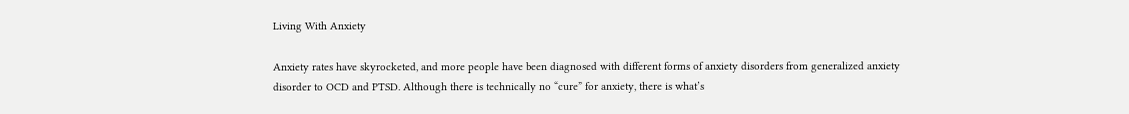Living With Anxiety

Anxiety rates have skyrocketed, and more people have been diagnosed with different forms of anxiety disorders from generalized anxiety disorder to OCD and PTSD. Although there is technically no “cure” for anxiety, there is what’s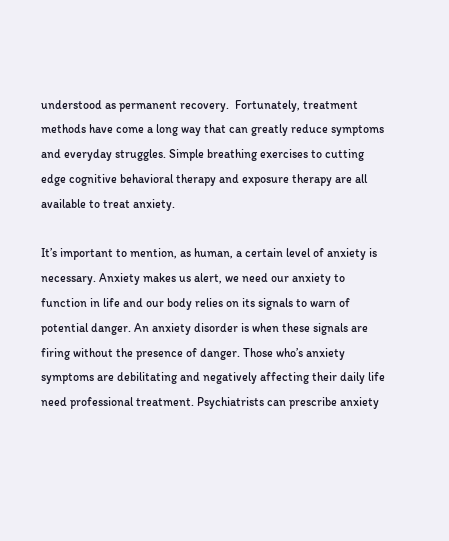understood as permanent recovery.  Fortunately, treatment methods have come a long way that can greatly reduce symptoms and everyday struggles. Simple breathing exercises to cutting edge cognitive behavioral therapy and exposure therapy are all available to treat anxiety.

It’s important to mention, as human, a certain level of anxiety is necessary. Anxiety makes us alert, we need our anxiety to function in life and our body relies on its signals to warn of potential danger. An anxiety disorder is when these signals are firing without the presence of danger. Those who’s anxiety symptoms are debilitating and negatively affecting their daily life need professional treatment. Psychiatrists can prescribe anxiety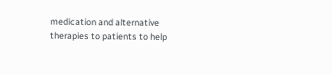medication and alternative therapies to patients to help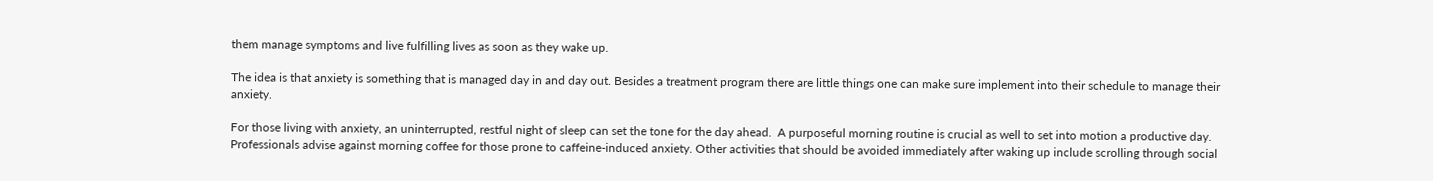them manage symptoms and live fulfilling lives as soon as they wake up.

The idea is that anxiety is something that is managed day in and day out. Besides a treatment program there are little things one can make sure implement into their schedule to manage their anxiety.

For those living with anxiety, an uninterrupted, restful night of sleep can set the tone for the day ahead.  A purposeful morning routine is crucial as well to set into motion a productive day. Professionals advise against morning coffee for those prone to caffeine-induced anxiety. Other activities that should be avoided immediately after waking up include scrolling through social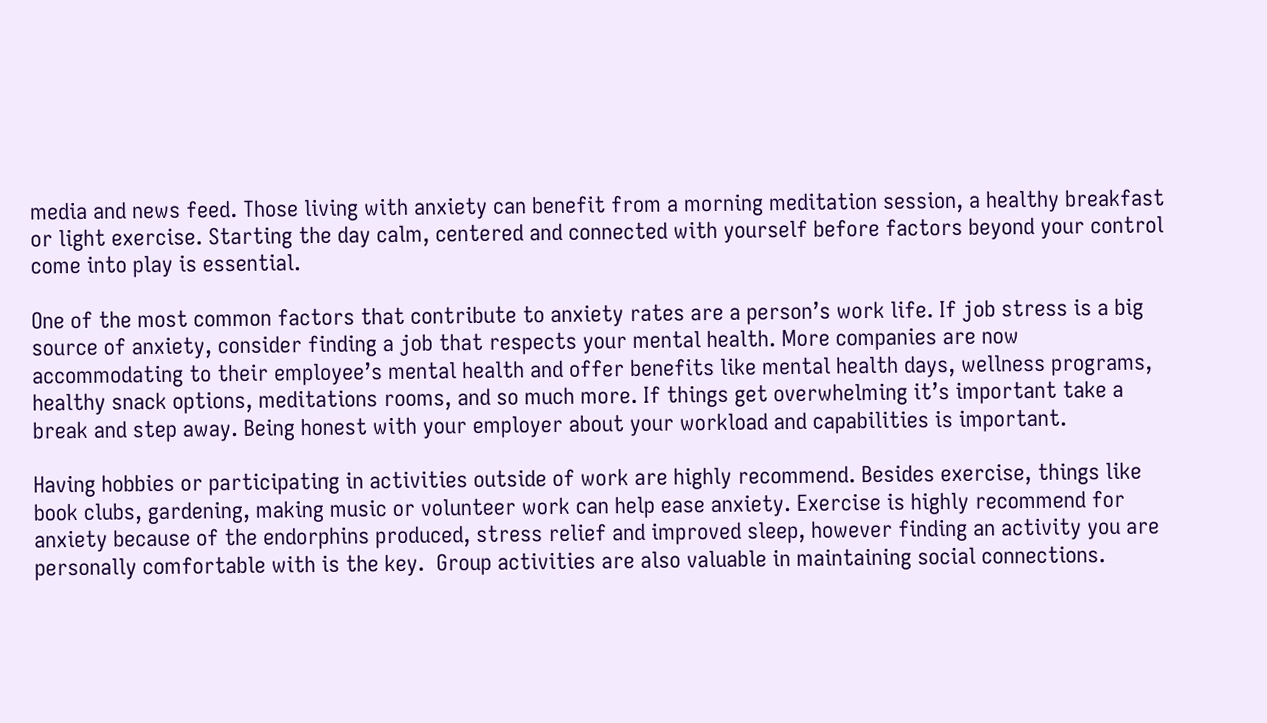media and news feed. Those living with anxiety can benefit from a morning meditation session, a healthy breakfast or light exercise. Starting the day calm, centered and connected with yourself before factors beyond your control come into play is essential.

One of the most common factors that contribute to anxiety rates are a person’s work life. If job stress is a big source of anxiety, consider finding a job that respects your mental health. More companies are now accommodating to their employee’s mental health and offer benefits like mental health days, wellness programs, healthy snack options, meditations rooms, and so much more. If things get overwhelming it’s important take a break and step away. Being honest with your employer about your workload and capabilities is important.

Having hobbies or participating in activities outside of work are highly recommend. Besides exercise, things like book clubs, gardening, making music or volunteer work can help ease anxiety. Exercise is highly recommend for anxiety because of the endorphins produced, stress relief and improved sleep, however finding an activity you are personally comfortable with is the key.  Group activities are also valuable in maintaining social connections.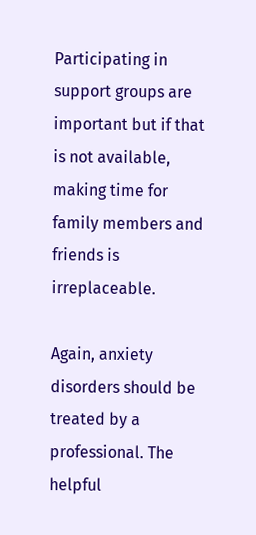Participating in support groups are important but if that is not available, making time for family members and friends is irreplaceable.

Again, anxiety disorders should be treated by a professional. The helpful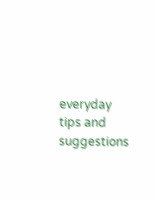everyday tips and suggestions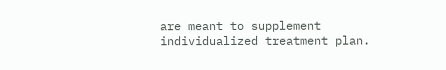are meant to supplement individualized treatment plan.